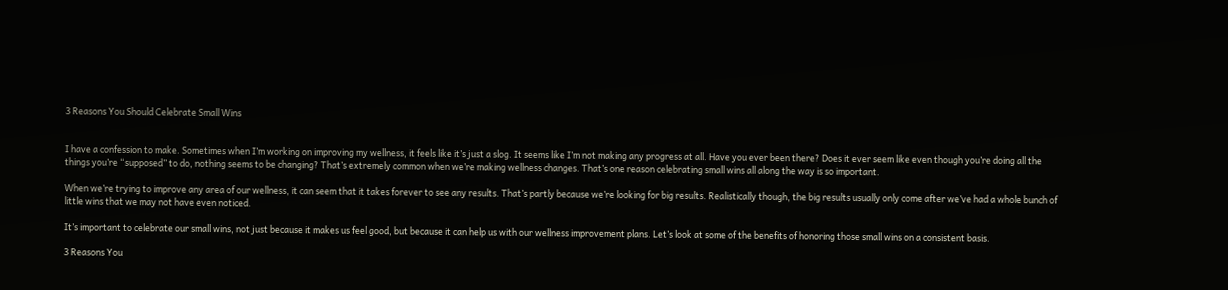3 Reasons You Should Celebrate Small Wins


I have a confession to make. Sometimes when I’m working on improving my wellness, it feels like it’s just a slog. It seems like I’m not making any progress at all. Have you ever been there? Does it ever seem like even though you’re doing all the things you’re “supposed” to do, nothing seems to be changing? That’s extremely common when we’re making wellness changes. That’s one reason celebrating small wins all along the way is so important.

When we’re trying to improve any area of our wellness, it can seem that it takes forever to see any results. That’s partly because we’re looking for big results. Realistically though, the big results usually only come after we’ve had a whole bunch of little wins that we may not have even noticed.

It’s important to celebrate our small wins, not just because it makes us feel good, but because it can help us with our wellness improvement plans. Let’s look at some of the benefits of honoring those small wins on a consistent basis.

3 Reasons You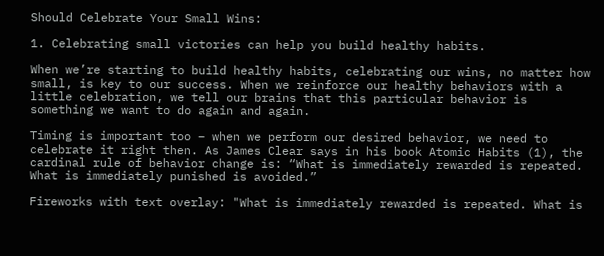Should Celebrate Your Small Wins:

1. Celebrating small victories can help you build healthy habits.

When we’re starting to build healthy habits, celebrating our wins, no matter how small, is key to our success. When we reinforce our healthy behaviors with a little celebration, we tell our brains that this particular behavior is something we want to do again and again.

Timing is important too – when we perform our desired behavior, we need to celebrate it right then. As James Clear says in his book Atomic Habits (1), the cardinal rule of behavior change is: “What is immediately rewarded is repeated. What is immediately punished is avoided.”

Fireworks with text overlay: "What is immediately rewarded is repeated. What is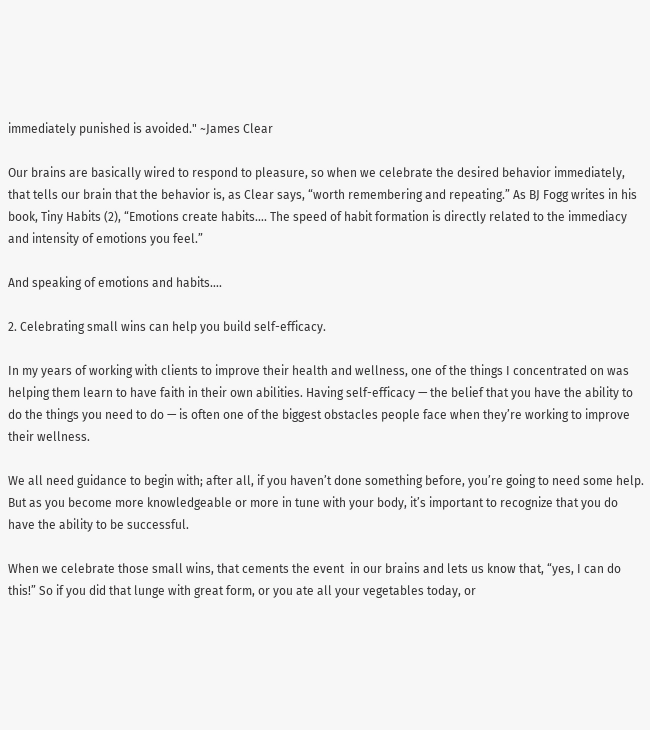immediately punished is avoided." ~James Clear

Our brains are basically wired to respond to pleasure, so when we celebrate the desired behavior immediately, that tells our brain that the behavior is, as Clear says, “worth remembering and repeating.” As BJ Fogg writes in his book, Tiny Habits (2), “Emotions create habits…. The speed of habit formation is directly related to the immediacy and intensity of emotions you feel.”

And speaking of emotions and habits….

2. Celebrating small wins can help you build self-efficacy.

In my years of working with clients to improve their health and wellness, one of the things I concentrated on was helping them learn to have faith in their own abilities. Having self-efficacy — the belief that you have the ability to do the things you need to do — is often one of the biggest obstacles people face when they’re working to improve their wellness.

We all need guidance to begin with; after all, if you haven’t done something before, you’re going to need some help. But as you become more knowledgeable or more in tune with your body, it’s important to recognize that you do have the ability to be successful.

When we celebrate those small wins, that cements the event  in our brains and lets us know that, “yes, I can do this!” So if you did that lunge with great form, or you ate all your vegetables today, or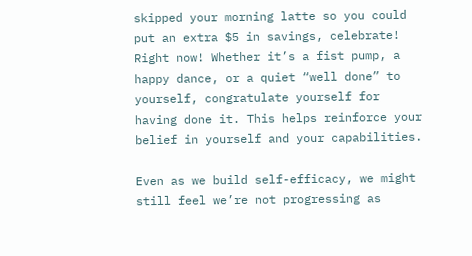skipped your morning latte so you could put an extra $5 in savings, celebrate! Right now! Whether it’s a fist pump, a happy dance, or a quiet “well done” to yourself, congratulate yourself for having done it. This helps reinforce your belief in yourself and your capabilities.

Even as we build self-efficacy, we might still feel we’re not progressing as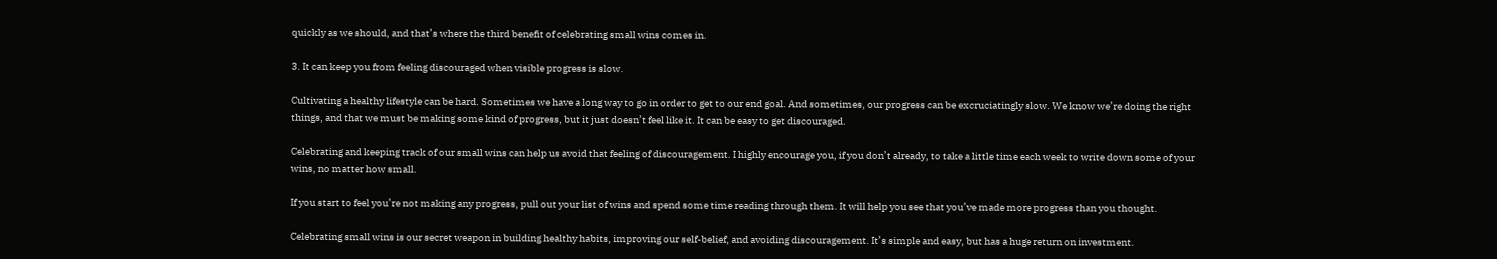quickly as we should, and that’s where the third benefit of celebrating small wins comes in.

3. It can keep you from feeling discouraged when visible progress is slow.

Cultivating a healthy lifestyle can be hard. Sometimes we have a long way to go in order to get to our end goal. And sometimes, our progress can be excruciatingly slow. We know we’re doing the right things, and that we must be making some kind of progress, but it just doesn’t feel like it. It can be easy to get discouraged.

Celebrating and keeping track of our small wins can help us avoid that feeling of discouragement. I highly encourage you, if you don’t already, to take a little time each week to write down some of your wins, no matter how small.

If you start to feel you’re not making any progress, pull out your list of wins and spend some time reading through them. It will help you see that you’ve made more progress than you thought.

Celebrating small wins is our secret weapon in building healthy habits, improving our self-belief, and avoiding discouragement. It’s simple and easy, but has a huge return on investment.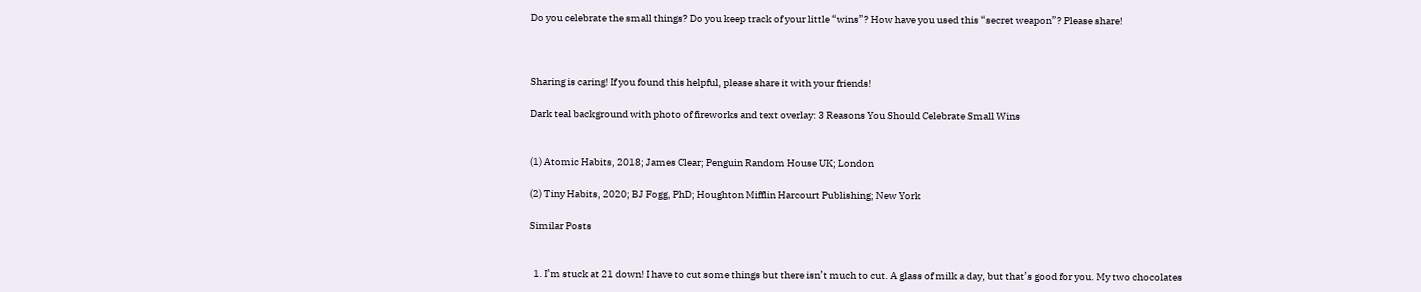Do you celebrate the small things? Do you keep track of your little “wins”? How have you used this “secret weapon”? Please share!



Sharing is caring! If you found this helpful, please share it with your friends!

Dark teal background with photo of fireworks and text overlay: 3 Reasons You Should Celebrate Small Wins


(1) Atomic Habits, 2018; James Clear; Penguin Random House UK; London

(2) Tiny Habits, 2020; BJ Fogg, PhD; Houghton Mifflin Harcourt Publishing; New York

Similar Posts


  1. I’m stuck at 21 down! I have to cut some things but there isn’t much to cut. A glass of milk a day, but that’s good for you. My two chocolates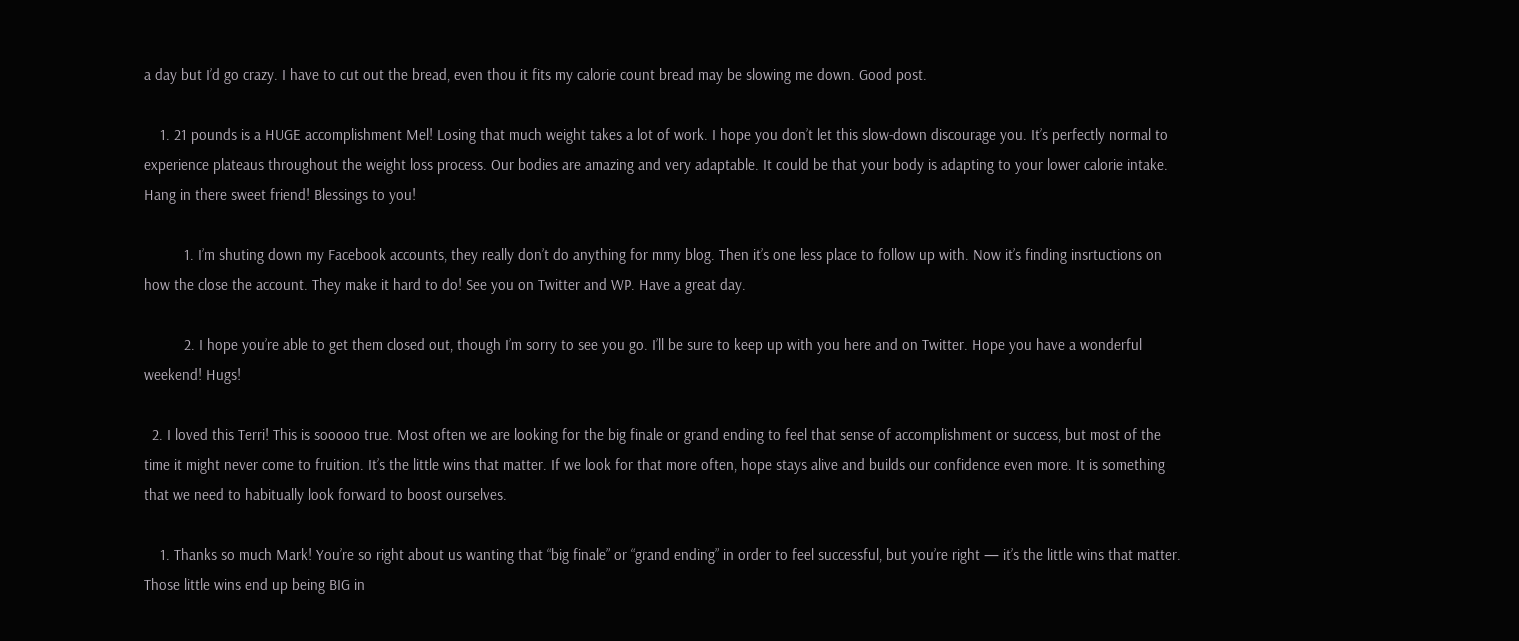a day but I’d go crazy. I have to cut out the bread, even thou it fits my calorie count bread may be slowing me down. Good post.

    1. 21 pounds is a HUGE accomplishment Mel! Losing that much weight takes a lot of work. I hope you don’t let this slow-down discourage you. It’s perfectly normal to experience plateaus throughout the weight loss process. Our bodies are amazing and very adaptable. It could be that your body is adapting to your lower calorie intake. Hang in there sweet friend! Blessings to you!

          1. I’m shuting down my Facebook accounts, they really don’t do anything for mmy blog. Then it’s one less place to follow up with. Now it’s finding insrtuctions on how the close the account. They make it hard to do! See you on Twitter and WP. Have a great day.

          2. I hope you’re able to get them closed out, though I’m sorry to see you go. I’ll be sure to keep up with you here and on Twitter. Hope you have a wonderful weekend! Hugs!

  2. I loved this Terri! This is sooooo true. Most often we are looking for the big finale or grand ending to feel that sense of accomplishment or success, but most of the time it might never come to fruition. It’s the little wins that matter. If we look for that more often, hope stays alive and builds our confidence even more. It is something that we need to habitually look forward to boost ourselves.

    1. Thanks so much Mark! You’re so right about us wanting that “big finale” or “grand ending” in order to feel successful, but you’re right — it’s the little wins that matter. Those little wins end up being BIG in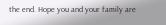the end. Hope you and your family are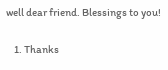well dear friend. Blessings to you!

    1. Thanks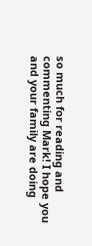so much for reading and commenting Mark! I hope you and your family are doing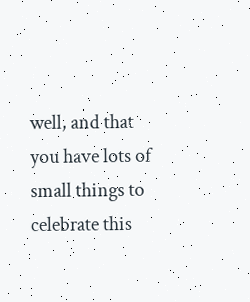well, and that you have lots of small things to celebrate this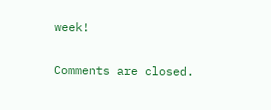week!

Comments are closed.